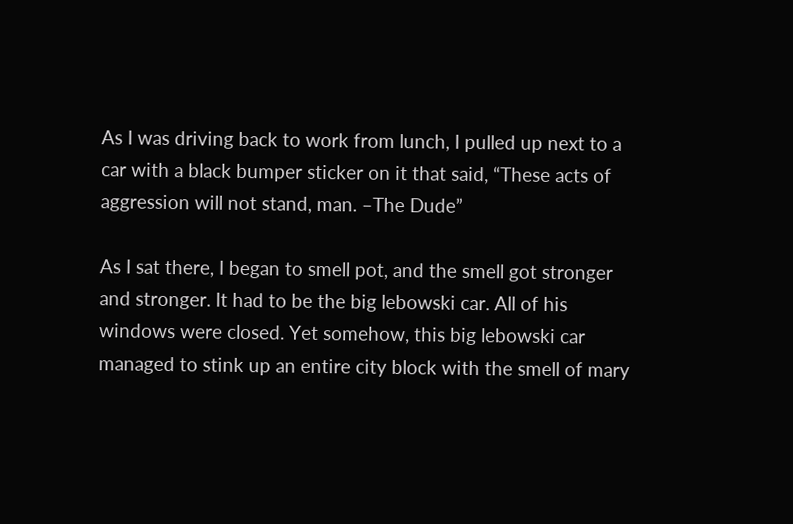As I was driving back to work from lunch, I pulled up next to a car with a black bumper sticker on it that said, “These acts of aggression will not stand, man. –The Dude”

As I sat there, I began to smell pot, and the smell got stronger and stronger. It had to be the big lebowski car. All of his windows were closed. Yet somehow, this big lebowski car managed to stink up an entire city block with the smell of mary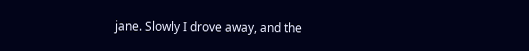jane. Slowly I drove away, and the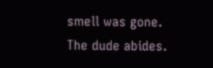smell was gone. The dude abides.